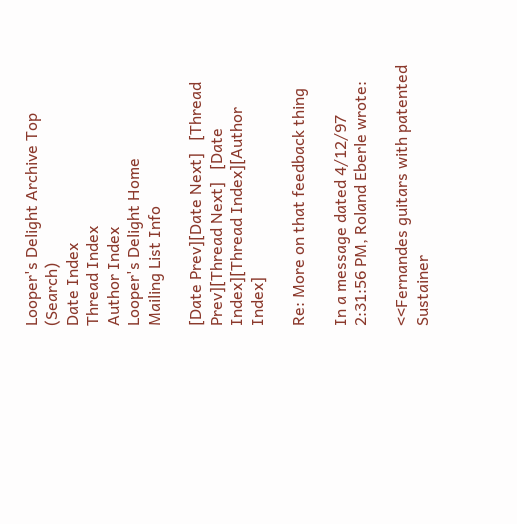Looper's Delight Archive Top (Search)
Date Index
Thread Index
Author Index
Looper's Delight Home
Mailing List Info

[Date Prev][Date Next]   [Thread Prev][Thread Next]   [Date Index][Thread Index][Author Index]

Re: More on that feedback thing

In a message dated 4/12/97 2:31:56 PM, Roland Eberle wrote:

<<Fernandes guitars with patented Sustainer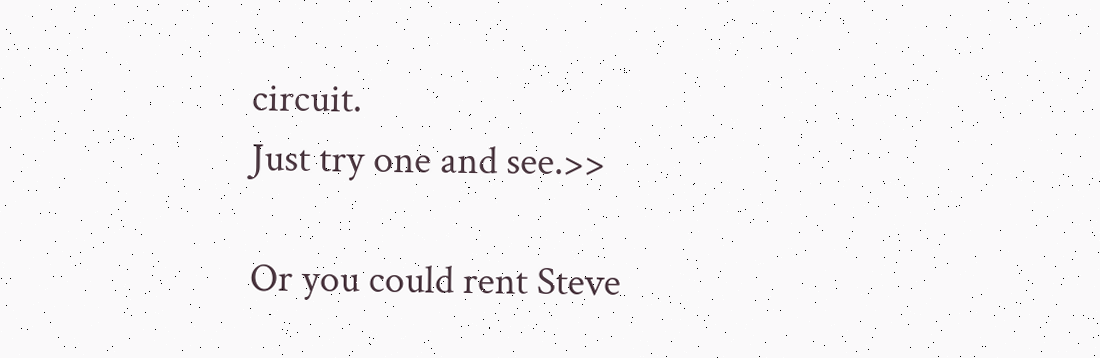circuit.
Just try one and see.>>

Or you could rent Steve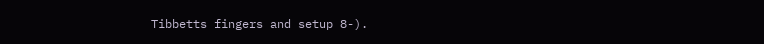Tibbetts fingers and setup 8-).